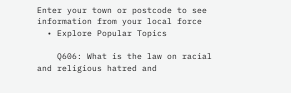Enter your town or postcode to see information from your local force
  • Explore Popular Topics

    Q606: What is the law on racial and religious hatred and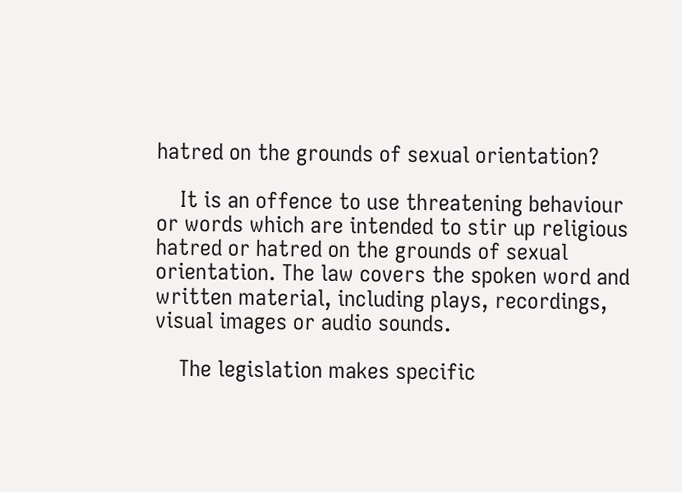hatred on the grounds of sexual orientation?

    It is an offence to use threatening behaviour or words which are intended to stir up religious hatred or hatred on the grounds of sexual orientation. The law covers the spoken word and written material, including plays, recordings, visual images or audio sounds.

    The legislation makes specific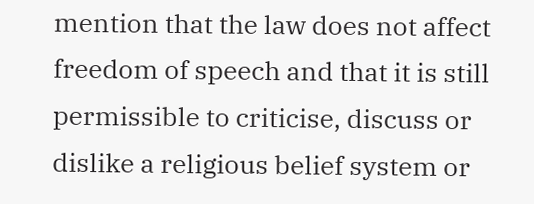mention that the law does not affect freedom of speech and that it is still permissible to criticise, discuss or dislike a religious belief system or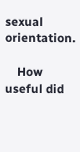sexual orientation.

    How useful did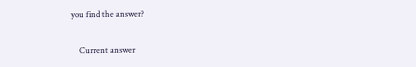you find the answer?

    Current answer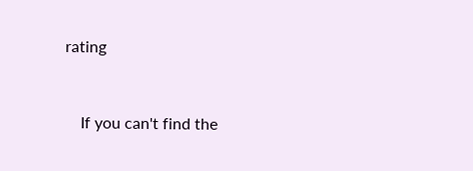rating


    If you can't find the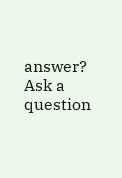answer? Ask a question